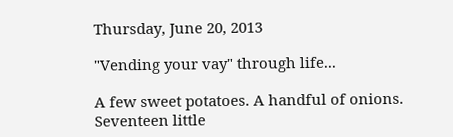Thursday, June 20, 2013

"Vending your vay" through life...

A few sweet potatoes. A handful of onions. Seventeen little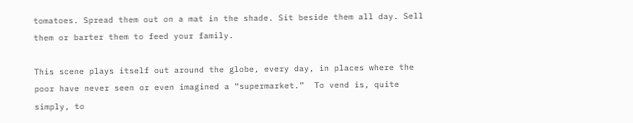tomatoes. Spread them out on a mat in the shade. Sit beside them all day. Sell them or barter them to feed your family.

This scene plays itself out around the globe, every day, in places where the poor have never seen or even imagined a “supermarket.”  To vend is, quite simply, to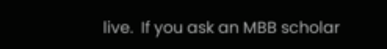live.  If you ask an MBB scholar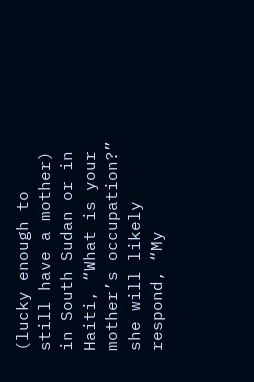(lucky enough to still have a mother) in South Sudan or in Haiti, “What is your mother’s occupation?” she will likely respond, “My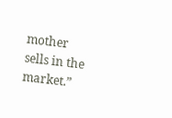mother  sells in the market.”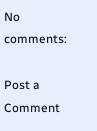No comments:

Post a Comment